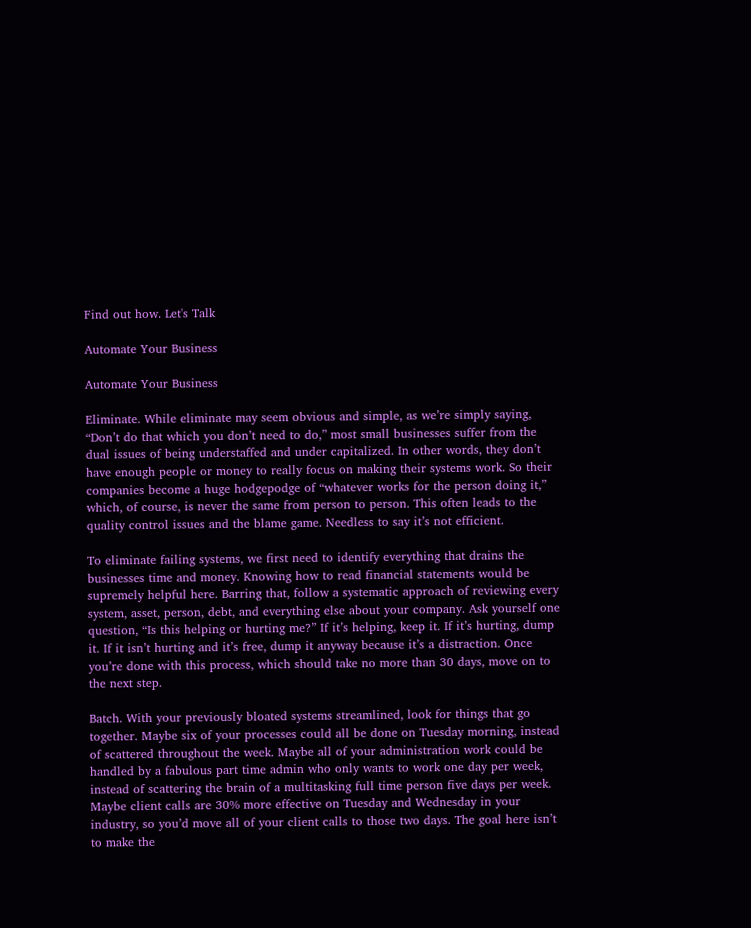Find out how. Let's Talk

Automate Your Business

Automate Your Business

Eliminate. While eliminate may seem obvious and simple, as we’re simply saying, “Don’t do that which you don’t need to do,” most small businesses suffer from the dual issues of being understaffed and under capitalized. In other words, they don’t have enough people or money to really focus on making their systems work. So their companies become a huge hodgepodge of “whatever works for the person doing it,” which, of course, is never the same from person to person. This often leads to the quality control issues and the blame game. Needless to say it’s not efficient.

To eliminate failing systems, we first need to identify everything that drains the businesses time and money. Knowing how to read financial statements would be supremely helpful here. Barring that, follow a systematic approach of reviewing every system, asset, person, debt, and everything else about your company. Ask yourself one question, “Is this helping or hurting me?” If it’s helping, keep it. If it’s hurting, dump it. If it isn’t hurting and it’s free, dump it anyway because it’s a distraction. Once you’re done with this process, which should take no more than 30 days, move on to the next step.

Batch. With your previously bloated systems streamlined, look for things that go together. Maybe six of your processes could all be done on Tuesday morning, instead of scattered throughout the week. Maybe all of your administration work could be handled by a fabulous part time admin who only wants to work one day per week, instead of scattering the brain of a multitasking full time person five days per week. Maybe client calls are 30% more effective on Tuesday and Wednesday in your industry, so you’d move all of your client calls to those two days. The goal here isn’t to make the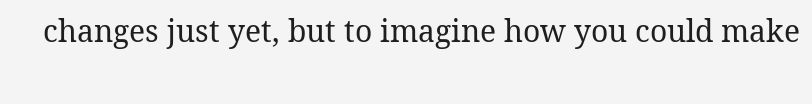changes just yet, but to imagine how you could make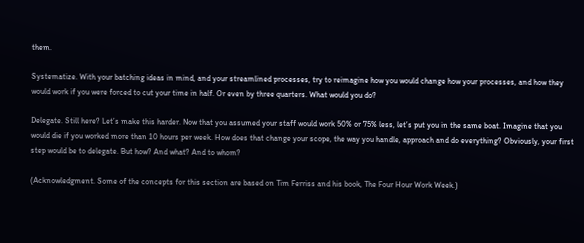them.

Systematize. With your batching ideas in mind, and your streamlined processes, try to reimagine how you would change how your processes, and how they would work if you were forced to cut your time in half. Or even by three quarters. What would you do?

Delegate. Still here? Let’s make this harder. Now that you assumed your staff would work 50% or 75% less, let’s put you in the same boat. Imagine that you would die if you worked more than 10 hours per week. How does that change your scope, the way you handle, approach and do everything? Obviously, your first step would be to delegate. But how? And what? And to whom?

(Acknowledgment. Some of the concepts for this section are based on Tim Ferriss and his book, The Four Hour Work Week.)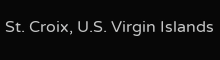St. Croix, U.S. Virgin Islands